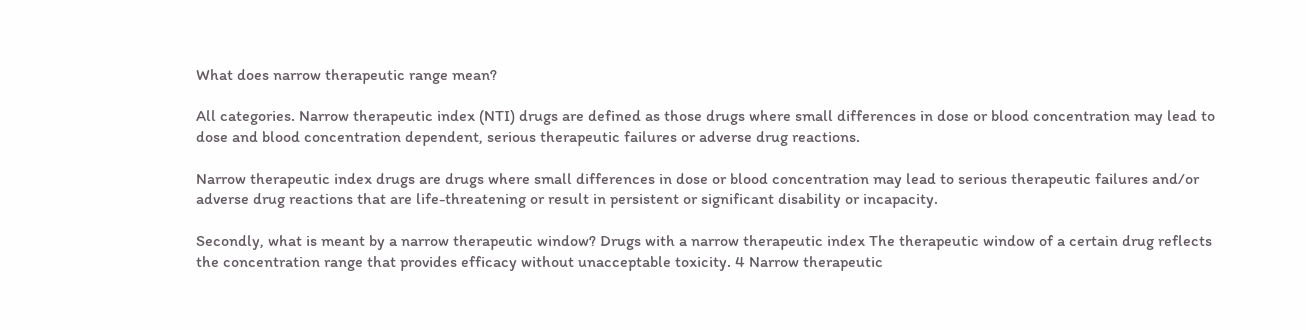What does narrow therapeutic range mean?

All categories. Narrow therapeutic index (NTI) drugs are defined as those drugs where small differences in dose or blood concentration may lead to dose and blood concentration dependent, serious therapeutic failures or adverse drug reactions.

Narrow therapeutic index drugs are drugs where small differences in dose or blood concentration may lead to serious therapeutic failures and/or adverse drug reactions that are life-threatening or result in persistent or significant disability or incapacity.

Secondly, what is meant by a narrow therapeutic window? Drugs with a narrow therapeutic index The therapeutic window of a certain drug reflects the concentration range that provides efficacy without unacceptable toxicity. 4 Narrow therapeutic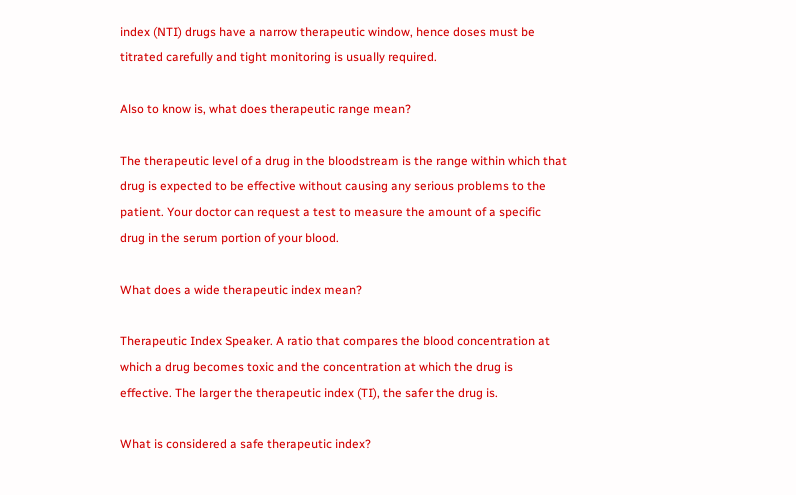index (NTI) drugs have a narrow therapeutic window, hence doses must be titrated carefully and tight monitoring is usually required.

Also to know is, what does therapeutic range mean?

The therapeutic level of a drug in the bloodstream is the range within which that drug is expected to be effective without causing any serious problems to the patient. Your doctor can request a test to measure the amount of a specific drug in the serum portion of your blood.

What does a wide therapeutic index mean?

Therapeutic Index Speaker. A ratio that compares the blood concentration at which a drug becomes toxic and the concentration at which the drug is effective. The larger the therapeutic index (TI), the safer the drug is.

What is considered a safe therapeutic index?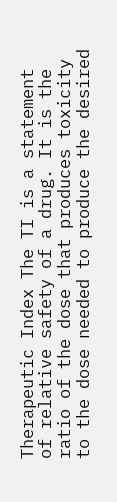Therapeutic Index The TI is a statement of relative safety of a drug. It is the ratio of the dose that produces toxicity to the dose needed to produce the desired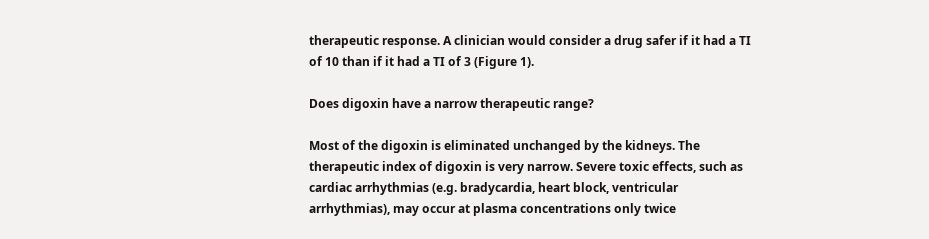therapeutic response. A clinician would consider a drug safer if it had a TI of 10 than if it had a TI of 3 (Figure 1).

Does digoxin have a narrow therapeutic range?

Most of the digoxin is eliminated unchanged by the kidneys. The therapeutic index of digoxin is very narrow. Severe toxic effects, such as cardiac arrhythmias (e.g. bradycardia, heart block, ventricular arrhythmias), may occur at plasma concentrations only twice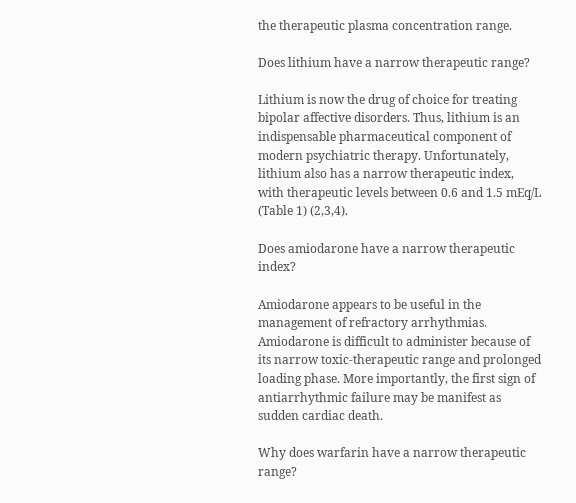the therapeutic plasma concentration range.

Does lithium have a narrow therapeutic range?

Lithium is now the drug of choice for treating bipolar affective disorders. Thus, lithium is an indispensable pharmaceutical component of modern psychiatric therapy. Unfortunately, lithium also has a narrow therapeutic index, with therapeutic levels between 0.6 and 1.5 mEq/L (Table 1) (2,3,4).

Does amiodarone have a narrow therapeutic index?

Amiodarone appears to be useful in the management of refractory arrhythmias. Amiodarone is difficult to administer because of its narrow toxic-therapeutic range and prolonged loading phase. More importantly, the first sign of antiarrhythmic failure may be manifest as sudden cardiac death.

Why does warfarin have a narrow therapeutic range?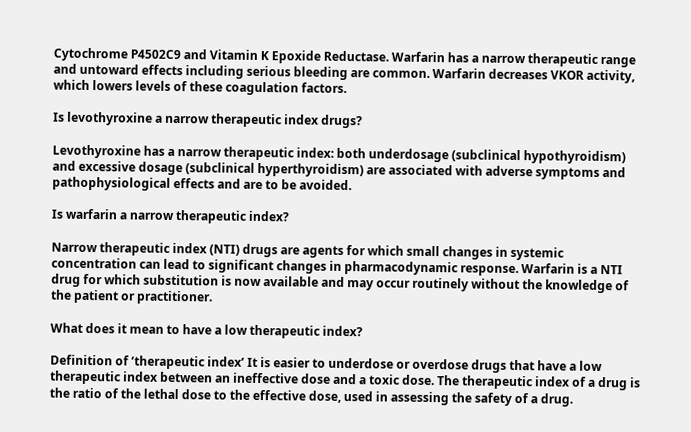Cytochrome P4502C9 and Vitamin K Epoxide Reductase. Warfarin has a narrow therapeutic range and untoward effects including serious bleeding are common. Warfarin decreases VKOR activity, which lowers levels of these coagulation factors.

Is levothyroxine a narrow therapeutic index drugs?

Levothyroxine has a narrow therapeutic index: both underdosage (subclinical hypothyroidism) and excessive dosage (subclinical hyperthyroidism) are associated with adverse symptoms and pathophysiological effects and are to be avoided.

Is warfarin a narrow therapeutic index?

Narrow therapeutic index (NTI) drugs are agents for which small changes in systemic concentration can lead to significant changes in pharmacodynamic response. Warfarin is a NTI drug for which substitution is now available and may occur routinely without the knowledge of the patient or practitioner.

What does it mean to have a low therapeutic index?

Definition of ‘therapeutic index’ It is easier to underdose or overdose drugs that have a low therapeutic index between an ineffective dose and a toxic dose. The therapeutic index of a drug is the ratio of the lethal dose to the effective dose, used in assessing the safety of a drug.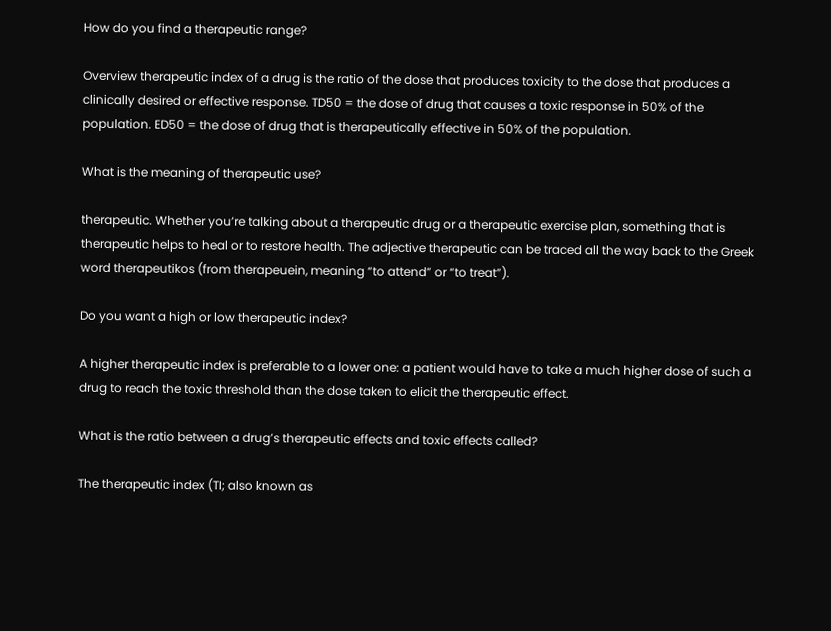How do you find a therapeutic range?

Overview therapeutic index of a drug is the ratio of the dose that produces toxicity to the dose that produces a clinically desired or effective response. TD50 = the dose of drug that causes a toxic response in 50% of the population. ED50 = the dose of drug that is therapeutically effective in 50% of the population.

What is the meaning of therapeutic use?

therapeutic. Whether you’re talking about a therapeutic drug or a therapeutic exercise plan, something that is therapeutic helps to heal or to restore health. The adjective therapeutic can be traced all the way back to the Greek word therapeutikos (from therapeuein, meaning “to attend” or “to treat”).

Do you want a high or low therapeutic index?

A higher therapeutic index is preferable to a lower one: a patient would have to take a much higher dose of such a drug to reach the toxic threshold than the dose taken to elicit the therapeutic effect.

What is the ratio between a drug’s therapeutic effects and toxic effects called?

The therapeutic index (TI; also known as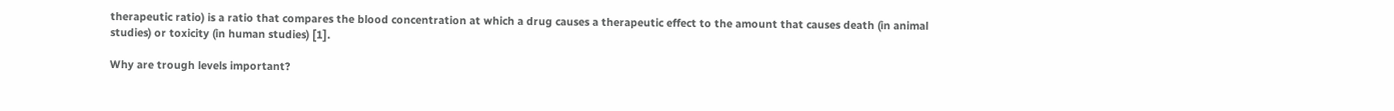therapeutic ratio) is a ratio that compares the blood concentration at which a drug causes a therapeutic effect to the amount that causes death (in animal studies) or toxicity (in human studies) [1].

Why are trough levels important?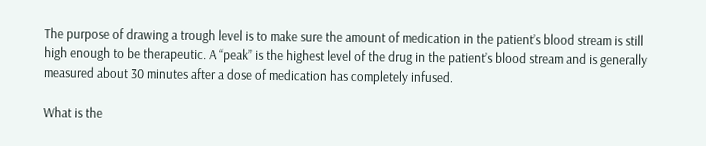The purpose of drawing a trough level is to make sure the amount of medication in the patient’s blood stream is still high enough to be therapeutic. A “peak” is the highest level of the drug in the patient’s blood stream and is generally measured about 30 minutes after a dose of medication has completely infused.

What is the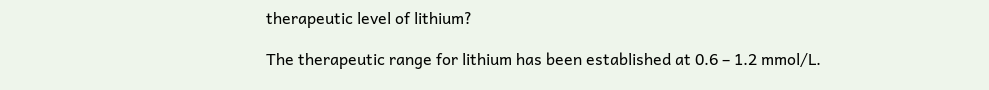therapeutic level of lithium?

The therapeutic range for lithium has been established at 0.6 – 1.2 mmol/L.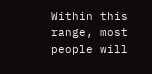Within this range, most people will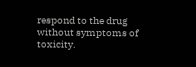respond to the drug without symptoms of toxicity.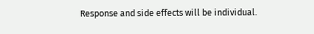Response and side effects will be individual.